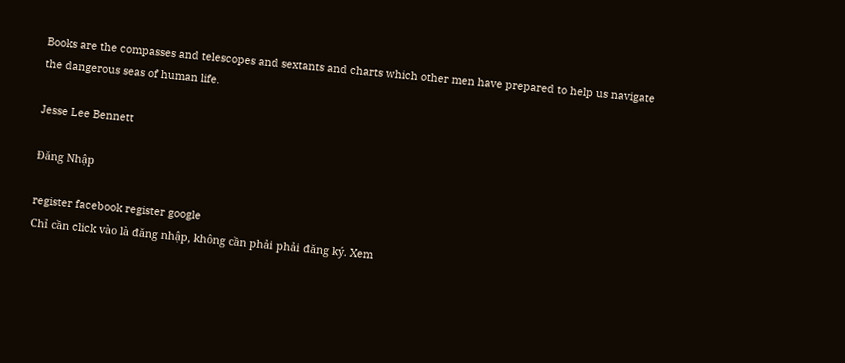Books are the compasses and telescopes and sextants and charts which other men have prepared to help us navigate the dangerous seas of human life.

Jesse Lee Bennett

Đăng Nhập

register facebook register google
Chỉ cần click vào là đăng nhập, không cần phải phải đăng ký. Xem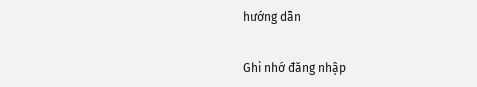hướng dẫn


Ghi nhớ đăng nhập